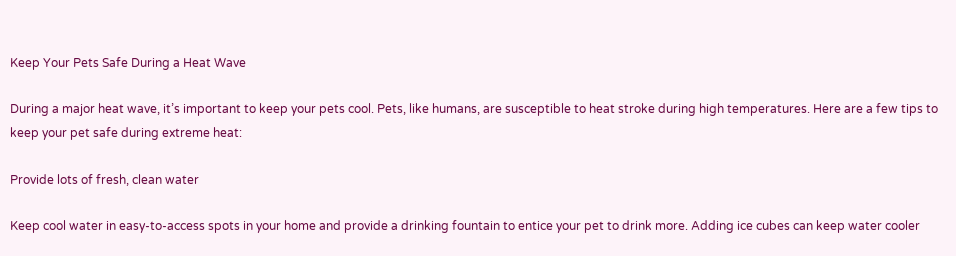Keep Your Pets Safe During a Heat Wave

During a major heat wave, it’s important to keep your pets cool. Pets, like humans, are susceptible to heat stroke during high temperatures. Here are a few tips to keep your pet safe during extreme heat:

Provide lots of fresh, clean water

Keep cool water in easy-to-access spots in your home and provide a drinking fountain to entice your pet to drink more. Adding ice cubes can keep water cooler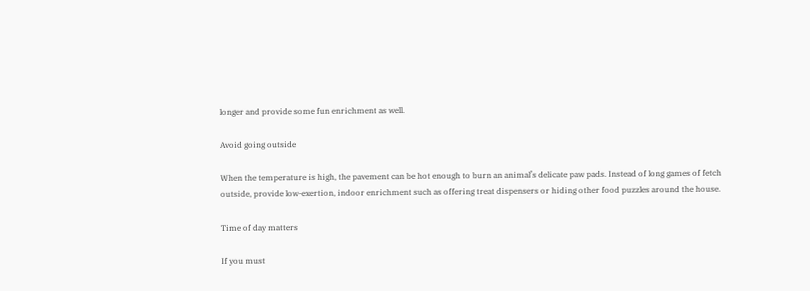longer and provide some fun enrichment as well.

Avoid going outside

When the temperature is high, the pavement can be hot enough to burn an animal’s delicate paw pads. Instead of long games of fetch outside, provide low-exertion, indoor enrichment such as offering treat dispensers or hiding other food puzzles around the house.

Time of day matters

If you must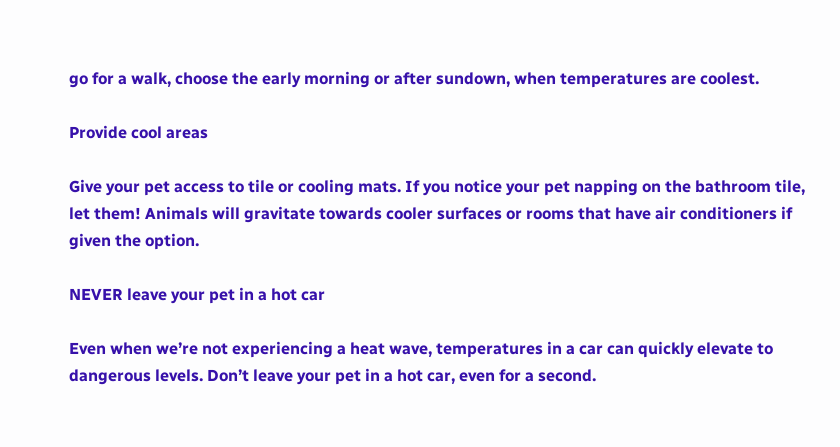go for a walk, choose the early morning or after sundown, when temperatures are coolest.

Provide cool areas

Give your pet access to tile or cooling mats. If you notice your pet napping on the bathroom tile, let them! Animals will gravitate towards cooler surfaces or rooms that have air conditioners if given the option.

NEVER leave your pet in a hot car

Even when we’re not experiencing a heat wave, temperatures in a car can quickly elevate to dangerous levels. Don’t leave your pet in a hot car, even for a second.